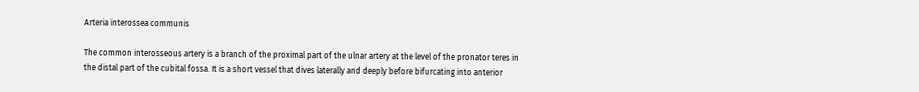Arteria interossea communis

The common interosseous artery is a branch of the proximal part of the ulnar artery at the level of the pronator teres in the distal part of the cubital fossa. It is a short vessel that dives laterally and deeply before bifurcating into anterior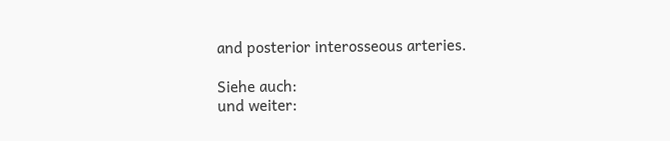and posterior interosseous arteries.

Siehe auch:
und weiter: